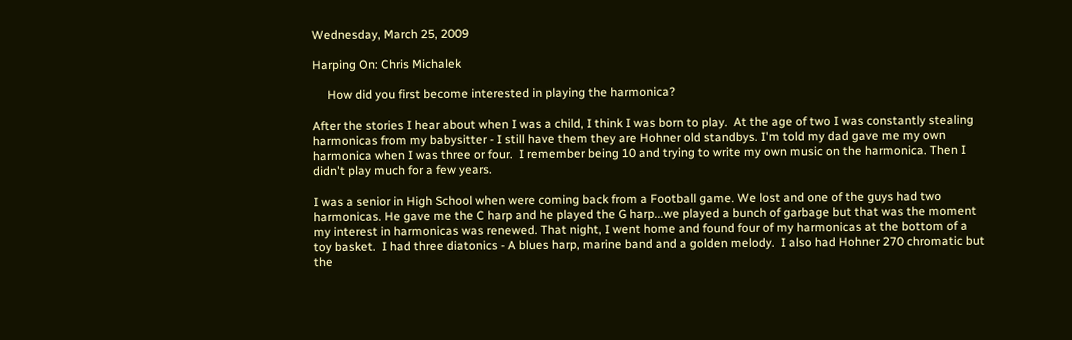Wednesday, March 25, 2009

Harping On: Chris Michalek

     How did you first become interested in playing the harmonica?

After the stories I hear about when I was a child, I think I was born to play.  At the age of two I was constantly stealing harmonicas from my babysitter - I still have them they are Hohner old standbys. I'm told my dad gave me my own harmonica when I was three or four.  I remember being 10 and trying to write my own music on the harmonica. Then I didn't play much for a few years.

I was a senior in High School when were coming back from a Football game. We lost and one of the guys had two harmonicas. He gave me the C harp and he played the G harp...we played a bunch of garbage but that was the moment my interest in harmonicas was renewed. That night, I went home and found four of my harmonicas at the bottom of a toy basket.  I had three diatonics - A blues harp, marine band and a golden melody.  I also had Hohner 270 chromatic but the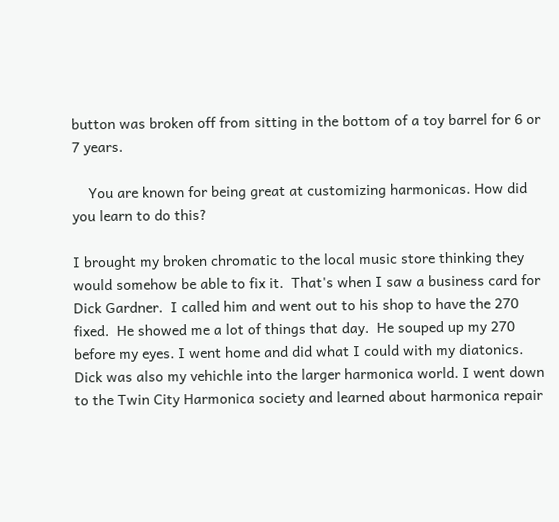button was broken off from sitting in the bottom of a toy barrel for 6 or 7 years.

    You are known for being great at customizing harmonicas. How did you learn to do this?

I brought my broken chromatic to the local music store thinking they would somehow be able to fix it.  That's when I saw a business card for Dick Gardner.  I called him and went out to his shop to have the 270 fixed.  He showed me a lot of things that day.  He souped up my 270 before my eyes. I went home and did what I could with my diatonics.  Dick was also my vehichle into the larger harmonica world. I went down to the Twin City Harmonica society and learned about harmonica repair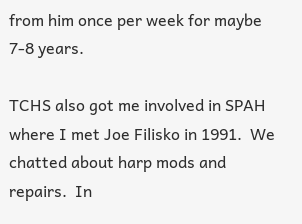from him once per week for maybe 7-8 years.

TCHS also got me involved in SPAH where I met Joe Filisko in 1991.  We chatted about harp mods and repairs.  In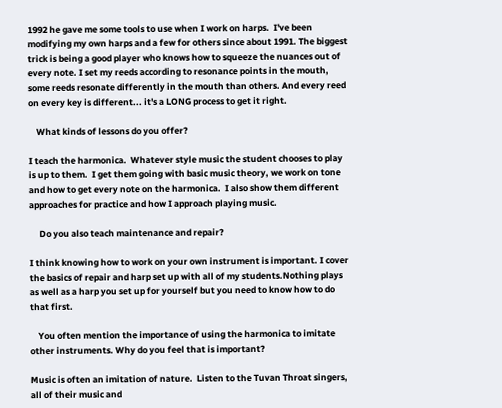1992 he gave me some tools to use when I work on harps.  I've been modifying my own harps and a few for others since about 1991. The biggest trick is being a good player who knows how to squeeze the nuances out of every note. I set my reeds according to resonance points in the mouth, some reeds resonate differently in the mouth than others. And every reed on every key is different... it's a LONG process to get it right.

    What kinds of lessons do you offer?

I teach the harmonica.  Whatever style music the student chooses to play is up to them.  I get them going with basic music theory, we work on tone and how to get every note on the harmonica.  I also show them different approaches for practice and how I approach playing music.

     Do you also teach maintenance and repair?

I think knowing how to work on your own instrument is important. I cover the basics of repair and harp set up with all of my students.Nothing plays as well as a harp you set up for yourself but you need to know how to do that first.

    You often mention the importance of using the harmonica to imitate other instruments. Why do you feel that is important?

Music is often an imitation of nature.  Listen to the Tuvan Throat singers, all of their music and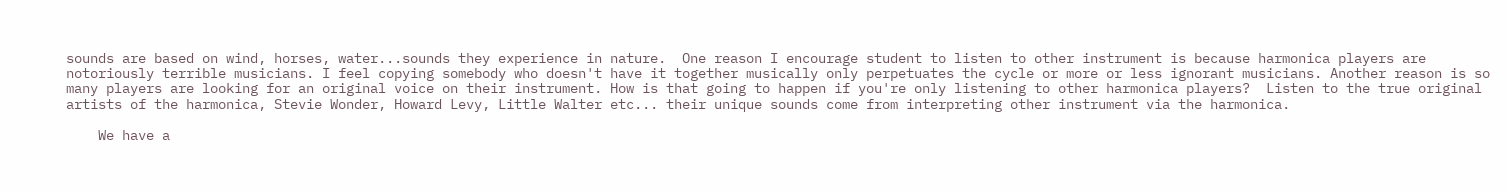sounds are based on wind, horses, water...sounds they experience in nature.  One reason I encourage student to listen to other instrument is because harmonica players are notoriously terrible musicians. I feel copying somebody who doesn't have it together musically only perpetuates the cycle or more or less ignorant musicians. Another reason is so many players are looking for an original voice on their instrument. How is that going to happen if you're only listening to other harmonica players?  Listen to the true original artists of the harmonica, Stevie Wonder, Howard Levy, Little Walter etc... their unique sounds come from interpreting other instrument via the harmonica.

    We have a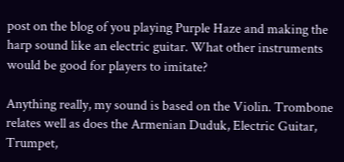post on the blog of you playing Purple Haze and making the harp sound like an electric guitar. What other instruments would be good for players to imitate?

Anything really, my sound is based on the Violin. Trombone relates well as does the Armenian Duduk, Electric Guitar, Trumpet,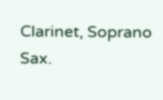Clarinet, Soprano Sax.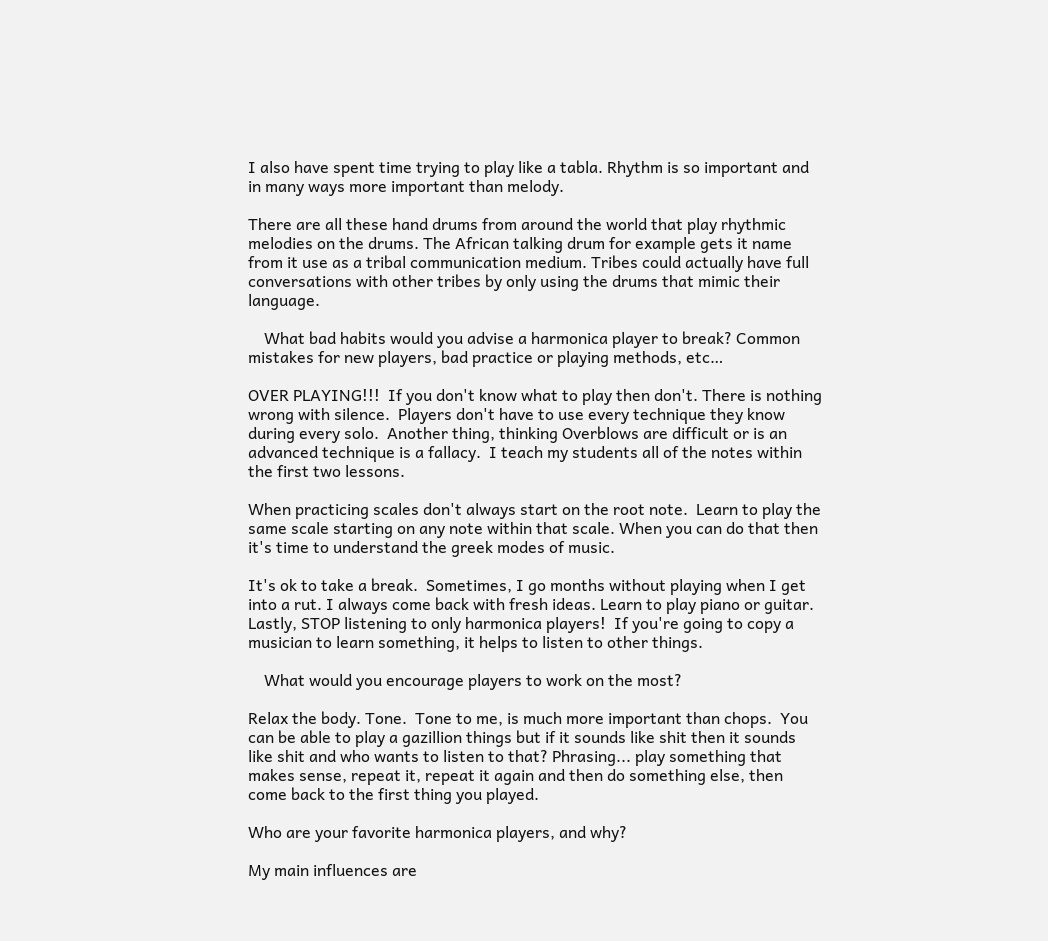I also have spent time trying to play like a tabla. Rhythm is so important and in many ways more important than melody.

There are all these hand drums from around the world that play rhythmic melodies on the drums. The African talking drum for example gets it name from it use as a tribal communication medium. Tribes could actually have full conversations with other tribes by only using the drums that mimic their language.

    What bad habits would you advise a harmonica player to break? Common mistakes for new players, bad practice or playing methods, etc…

OVER PLAYING!!!  If you don't know what to play then don't. There is nothing wrong with silence.  Players don't have to use every technique they know during every solo.  Another thing, thinking Overblows are difficult or is an advanced technique is a fallacy.  I teach my students all of the notes within the first two lessons.

When practicing scales don't always start on the root note.  Learn to play the same scale starting on any note within that scale. When you can do that then it's time to understand the greek modes of music.

It's ok to take a break.  Sometimes, I go months without playing when I get into a rut. I always come back with fresh ideas. Learn to play piano or guitar. Lastly, STOP listening to only harmonica players!  If you're going to copy a musician to learn something, it helps to listen to other things.

    What would you encourage players to work on the most?

Relax the body. Tone.  Tone to me, is much more important than chops.  You can be able to play a gazillion things but if it sounds like shit then it sounds like shit and who wants to listen to that? Phrasing... play something that makes sense, repeat it, repeat it again and then do something else, then come back to the first thing you played.

Who are your favorite harmonica players, and why?

My main influences are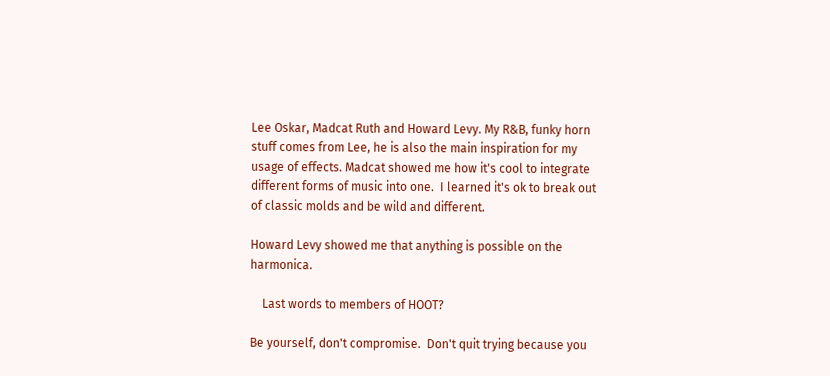Lee Oskar, Madcat Ruth and Howard Levy. My R&B, funky horn stuff comes from Lee, he is also the main inspiration for my usage of effects. Madcat showed me how it's cool to integrate different forms of music into one.  I learned it's ok to break out of classic molds and be wild and different.

Howard Levy showed me that anything is possible on the harmonica.

    Last words to members of HOOT?

Be yourself, don't compromise.  Don't quit trying because you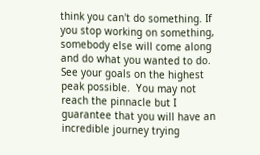think you can't do something. If you stop working on something, somebody else will come along and do what you wanted to do. See your goals on the highest peak possible.  You may not reach the pinnacle but I guarantee that you will have an incredible journey trying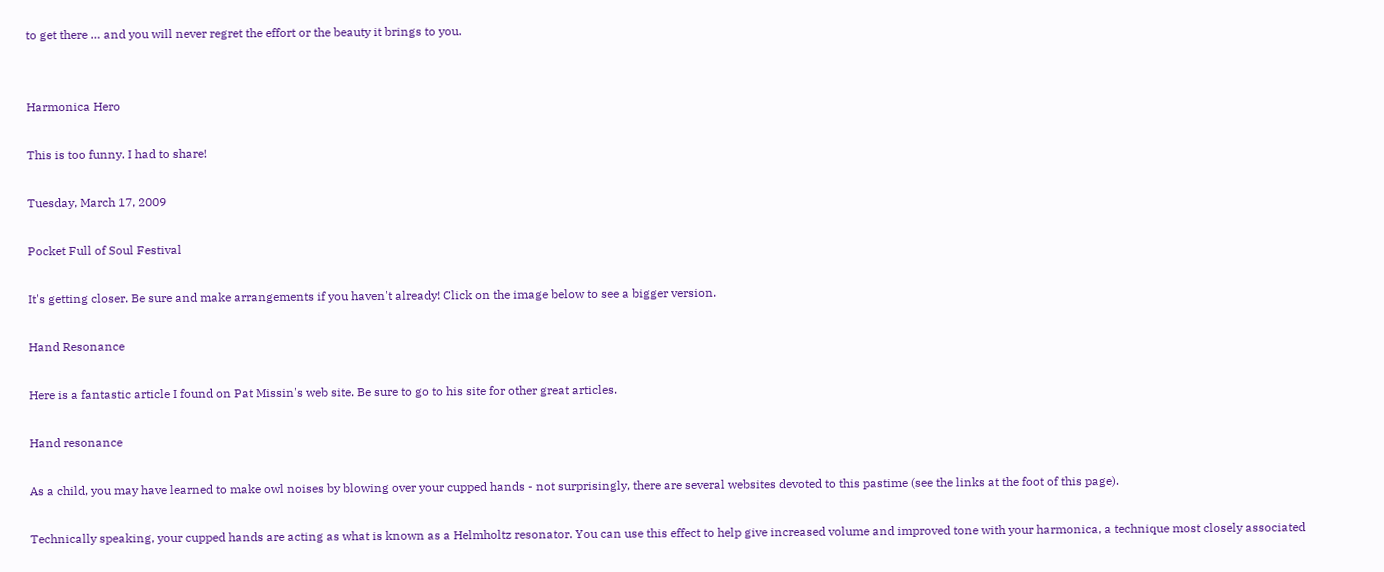to get there … and you will never regret the effort or the beauty it brings to you.


Harmonica Hero

This is too funny. I had to share!

Tuesday, March 17, 2009

Pocket Full of Soul Festival

It's getting closer. Be sure and make arrangements if you haven't already! Click on the image below to see a bigger version.

Hand Resonance

Here is a fantastic article I found on Pat Missin's web site. Be sure to go to his site for other great articles.

Hand resonance

As a child, you may have learned to make owl noises by blowing over your cupped hands - not surprisingly, there are several websites devoted to this pastime (see the links at the foot of this page).

Technically speaking, your cupped hands are acting as what is known as a Helmholtz resonator. You can use this effect to help give increased volume and improved tone with your harmonica, a technique most closely associated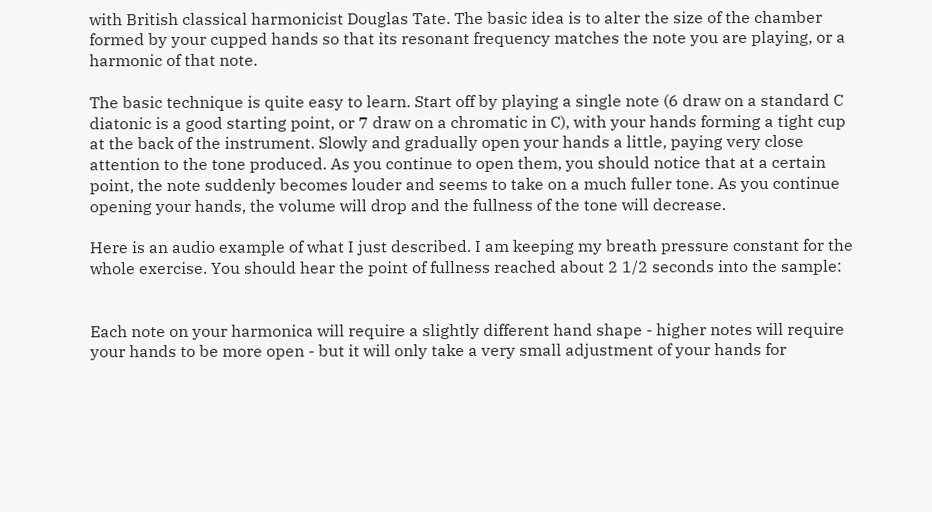with British classical harmonicist Douglas Tate. The basic idea is to alter the size of the chamber formed by your cupped hands so that its resonant frequency matches the note you are playing, or a harmonic of that note.

The basic technique is quite easy to learn. Start off by playing a single note (6 draw on a standard C diatonic is a good starting point, or 7 draw on a chromatic in C), with your hands forming a tight cup at the back of the instrument. Slowly and gradually open your hands a little, paying very close attention to the tone produced. As you continue to open them, you should notice that at a certain point, the note suddenly becomes louder and seems to take on a much fuller tone. As you continue opening your hands, the volume will drop and the fullness of the tone will decrease.

Here is an audio example of what I just described. I am keeping my breath pressure constant for the whole exercise. You should hear the point of fullness reached about 2 1/2 seconds into the sample:


Each note on your harmonica will require a slightly different hand shape - higher notes will require your hands to be more open - but it will only take a very small adjustment of your hands for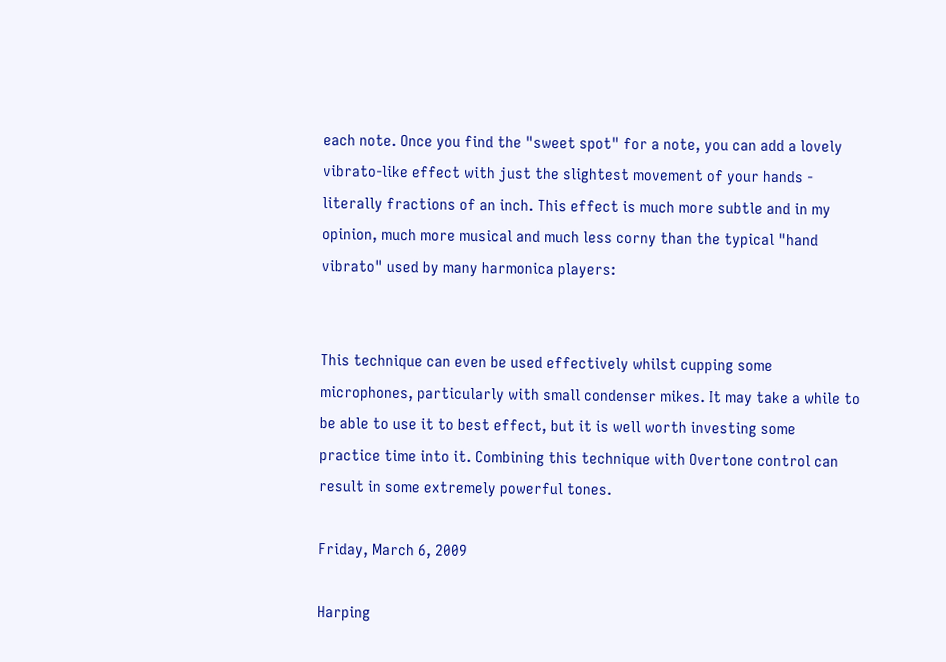each note. Once you find the "sweet spot" for a note, you can add a lovely vibrato-like effect with just the slightest movement of your hands - literally fractions of an inch. This effect is much more subtle and in my opinion, much more musical and much less corny than the typical "hand vibrato" used by many harmonica players:


This technique can even be used effectively whilst cupping some microphones, particularly with small condenser mikes. It may take a while to be able to use it to best effect, but it is well worth investing some practice time into it. Combining this technique with Overtone control can result in some extremely powerful tones.

Friday, March 6, 2009

Harping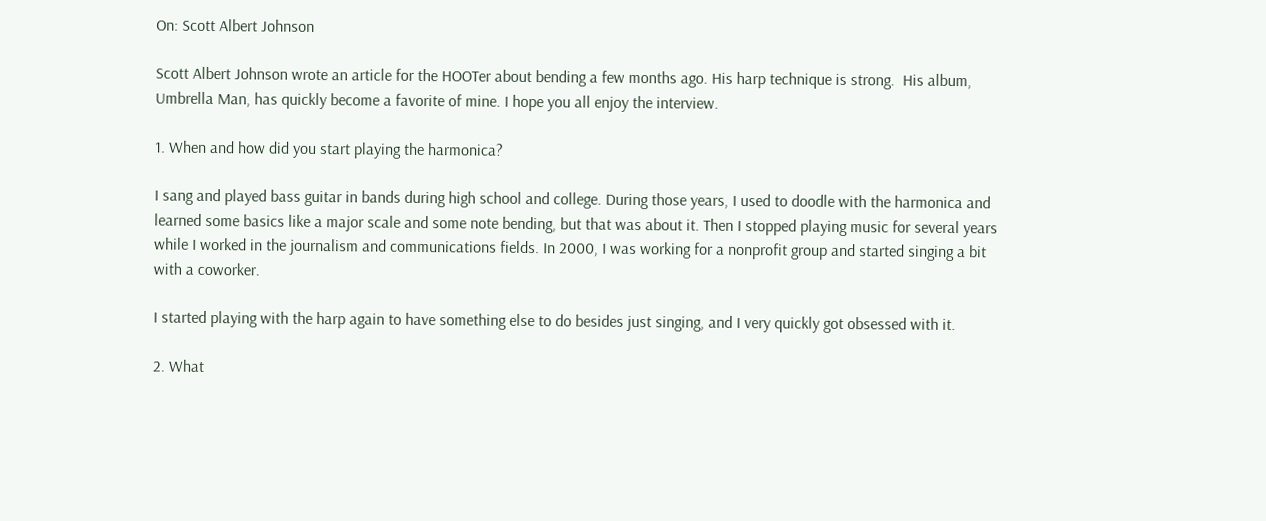On: Scott Albert Johnson

Scott Albert Johnson wrote an article for the HOOTer about bending a few months ago. His harp technique is strong.  His album, Umbrella Man, has quickly become a favorite of mine. I hope you all enjoy the interview.

1. When and how did you start playing the harmonica?

I sang and played bass guitar in bands during high school and college. During those years, I used to doodle with the harmonica and learned some basics like a major scale and some note bending, but that was about it. Then I stopped playing music for several years while I worked in the journalism and communications fields. In 2000, I was working for a nonprofit group and started singing a bit with a coworker.

I started playing with the harp again to have something else to do besides just singing, and I very quickly got obsessed with it.

2. What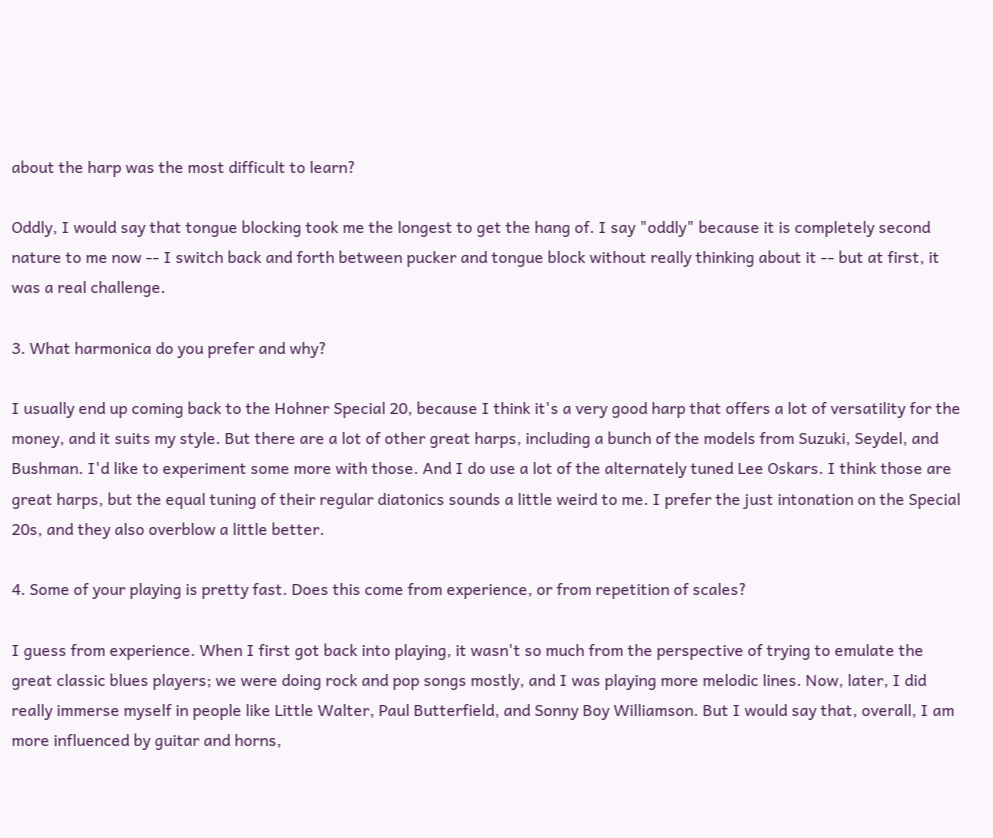about the harp was the most difficult to learn?

Oddly, I would say that tongue blocking took me the longest to get the hang of. I say "oddly" because it is completely second nature to me now -- I switch back and forth between pucker and tongue block without really thinking about it -- but at first, it was a real challenge.

3. What harmonica do you prefer and why?

I usually end up coming back to the Hohner Special 20, because I think it's a very good harp that offers a lot of versatility for the money, and it suits my style. But there are a lot of other great harps, including a bunch of the models from Suzuki, Seydel, and Bushman. I'd like to experiment some more with those. And I do use a lot of the alternately tuned Lee Oskars. I think those are great harps, but the equal tuning of their regular diatonics sounds a little weird to me. I prefer the just intonation on the Special 20s, and they also overblow a little better.

4. Some of your playing is pretty fast. Does this come from experience, or from repetition of scales?

I guess from experience. When I first got back into playing, it wasn't so much from the perspective of trying to emulate the great classic blues players; we were doing rock and pop songs mostly, and I was playing more melodic lines. Now, later, I did really immerse myself in people like Little Walter, Paul Butterfield, and Sonny Boy Williamson. But I would say that, overall, I am more influenced by guitar and horns,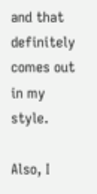and that definitely comes out in my style.

Also, I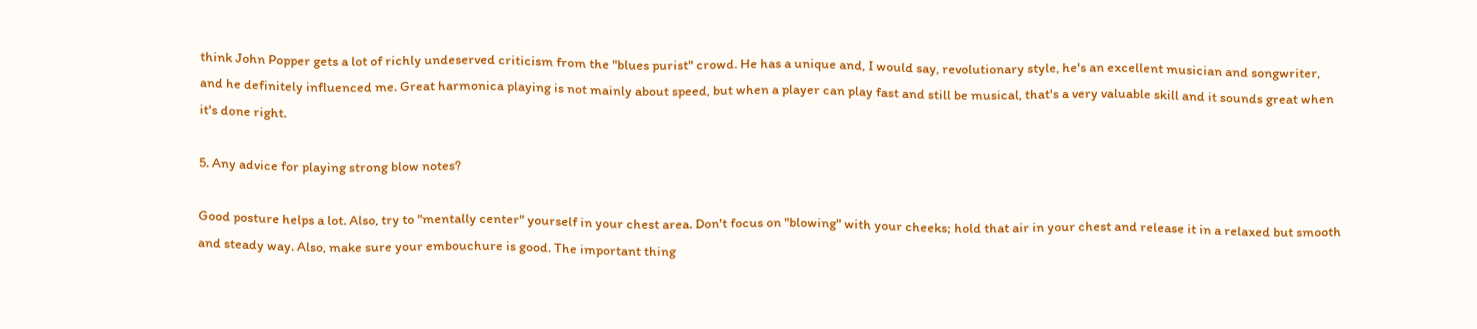think John Popper gets a lot of richly undeserved criticism from the "blues purist" crowd. He has a unique and, I would say, revolutionary style, he's an excellent musician and songwriter, and he definitely influenced me. Great harmonica playing is not mainly about speed, but when a player can play fast and still be musical, that's a very valuable skill and it sounds great when it's done right.

5. Any advice for playing strong blow notes?

Good posture helps a lot. Also, try to "mentally center" yourself in your chest area. Don't focus on "blowing" with your cheeks; hold that air in your chest and release it in a relaxed but smooth and steady way. Also, make sure your embouchure is good. The important thing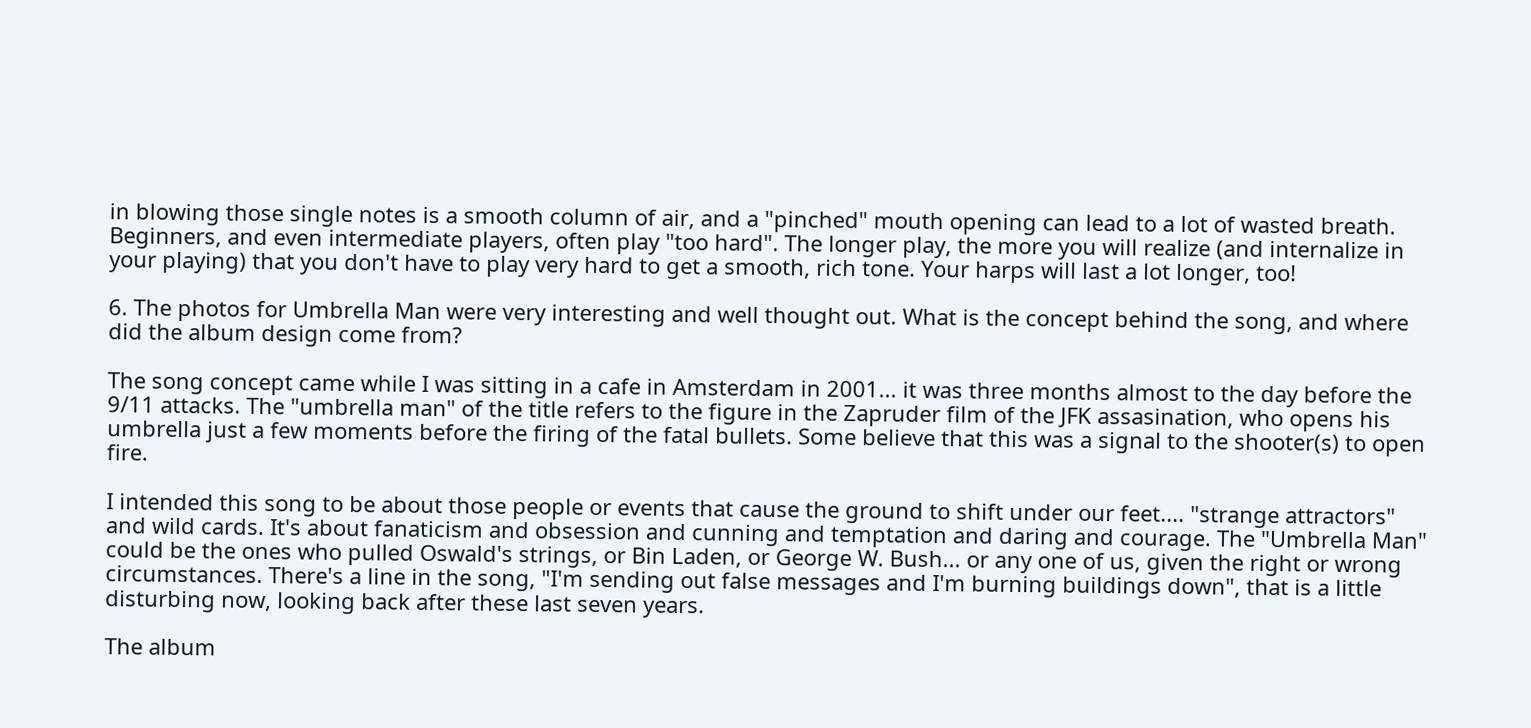in blowing those single notes is a smooth column of air, and a "pinched" mouth opening can lead to a lot of wasted breath. Beginners, and even intermediate players, often play "too hard". The longer play, the more you will realize (and internalize in your playing) that you don't have to play very hard to get a smooth, rich tone. Your harps will last a lot longer, too!

6. The photos for Umbrella Man were very interesting and well thought out. What is the concept behind the song, and where did the album design come from?

The song concept came while I was sitting in a cafe in Amsterdam in 2001... it was three months almost to the day before the 9/11 attacks. The "umbrella man" of the title refers to the figure in the Zapruder film of the JFK assasination, who opens his umbrella just a few moments before the firing of the fatal bullets. Some believe that this was a signal to the shooter(s) to open fire.

I intended this song to be about those people or events that cause the ground to shift under our feet.... "strange attractors" and wild cards. It's about fanaticism and obsession and cunning and temptation and daring and courage. The "Umbrella Man" could be the ones who pulled Oswald's strings, or Bin Laden, or George W. Bush... or any one of us, given the right or wrong circumstances. There's a line in the song, "I'm sending out false messages and I'm burning buildings down", that is a little disturbing now, looking back after these last seven years.

The album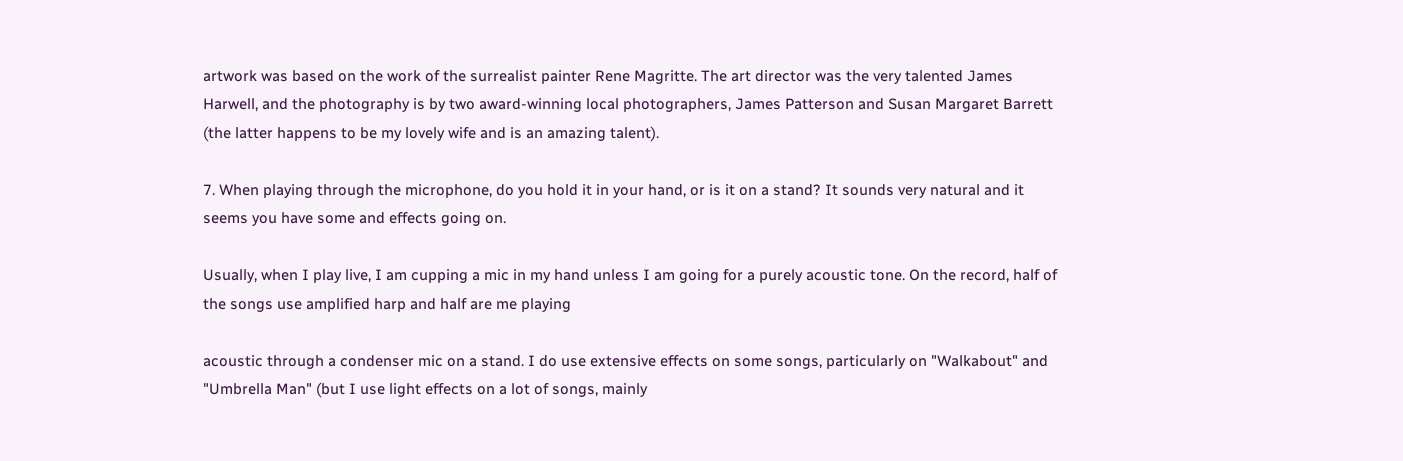artwork was based on the work of the surrealist painter Rene Magritte. The art director was the very talented James Harwell, and the photography is by two award-winning local photographers, James Patterson and Susan Margaret Barrett (the latter happens to be my lovely wife and is an amazing talent).

7. When playing through the microphone, do you hold it in your hand, or is it on a stand? It sounds very natural and it seems you have some and effects going on.

Usually, when I play live, I am cupping a mic in my hand unless I am going for a purely acoustic tone. On the record, half of the songs use amplified harp and half are me playing

acoustic through a condenser mic on a stand. I do use extensive effects on some songs, particularly on "Walkabout" and "Umbrella Man" (but I use light effects on a lot of songs, mainly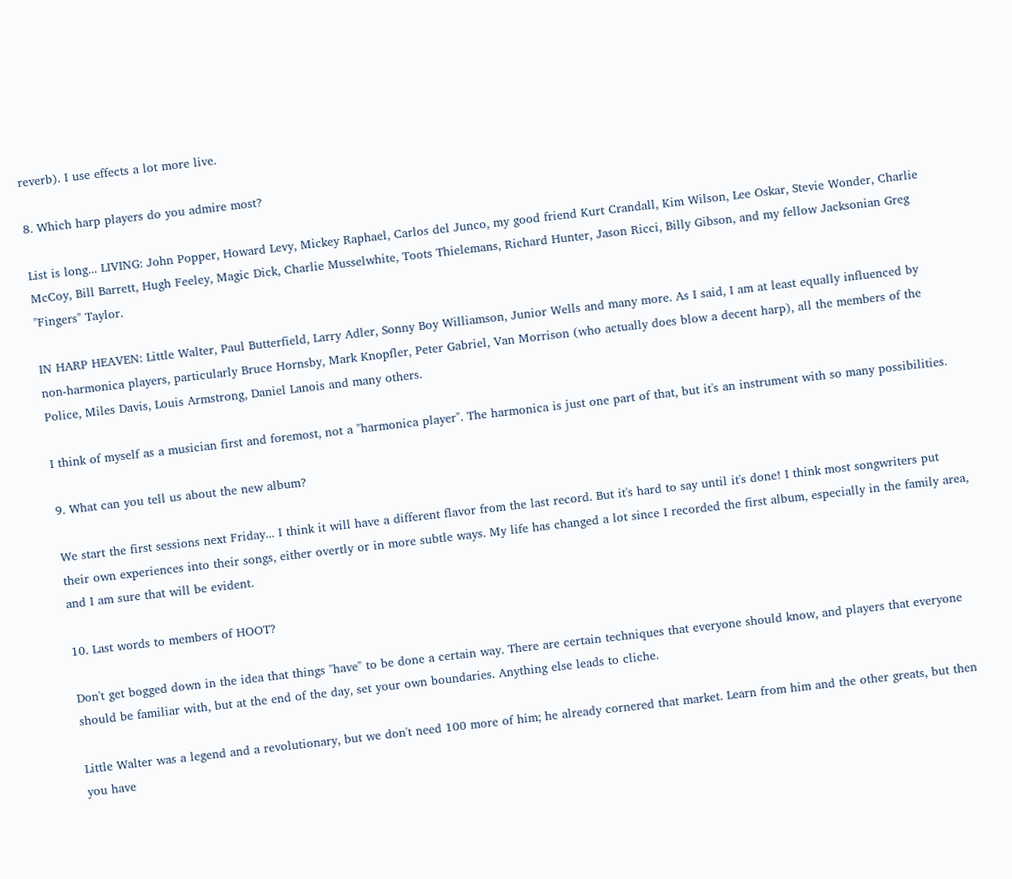reverb). I use effects a lot more live.

8. Which harp players do you admire most?

List is long... LIVING: John Popper, Howard Levy, Mickey Raphael, Carlos del Junco, my good friend Kurt Crandall, Kim Wilson, Lee Oskar, Stevie Wonder, Charlie McCoy, Bill Barrett, Hugh Feeley, Magic Dick, Charlie Musselwhite, Toots Thielemans, Richard Hunter, Jason Ricci, Billy Gibson, and my fellow Jacksonian Greg "Fingers" Taylor.

IN HARP HEAVEN: Little Walter, Paul Butterfield, Larry Adler, Sonny Boy Williamson, Junior Wells and many more. As I said, I am at least equally influenced by non-harmonica players, particularly Bruce Hornsby, Mark Knopfler, Peter Gabriel, Van Morrison (who actually does blow a decent harp), all the members of the Police, Miles Davis, Louis Armstrong, Daniel Lanois and many others.

I think of myself as a musician first and foremost, not a "harmonica player". The harmonica is just one part of that, but it's an instrument with so many possibilities.

9. What can you tell us about the new album?

We start the first sessions next Friday... I think it will have a different flavor from the last record. But it's hard to say until it's done! I think most songwriters put their own experiences into their songs, either overtly or in more subtle ways. My life has changed a lot since I recorded the first album, especially in the family area, and I am sure that will be evident.

10. Last words to members of HOOT?

Don't get bogged down in the idea that things "have" to be done a certain way. There are certain techniques that everyone should know, and players that everyone should be familiar with, but at the end of the day, set your own boundaries. Anything else leads to cliche.

Little Walter was a legend and a revolutionary, but we don't need 100 more of him; he already cornered that market. Learn from him and the other greats, but then you have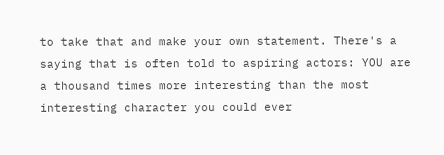to take that and make your own statement. There's a saying that is often told to aspiring actors: YOU are a thousand times more interesting than the most interesting character you could ever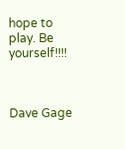hope to play. Be yourself!!!!



Dave Gage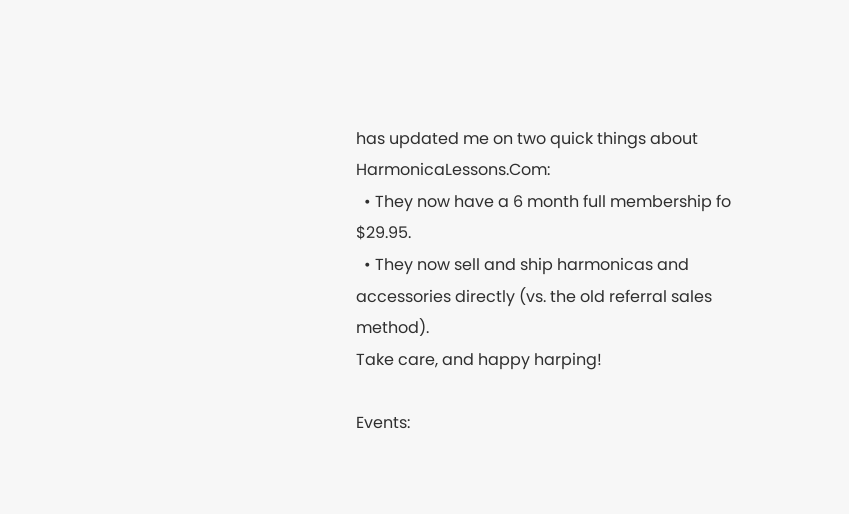has updated me on two quick things about HarmonicaLessons.Com:
  • They now have a 6 month full membership fo $29.95.
  • They now sell and ship harmonicas and accessories directly (vs. the old referral sales method).
Take care, and happy harping!

Events: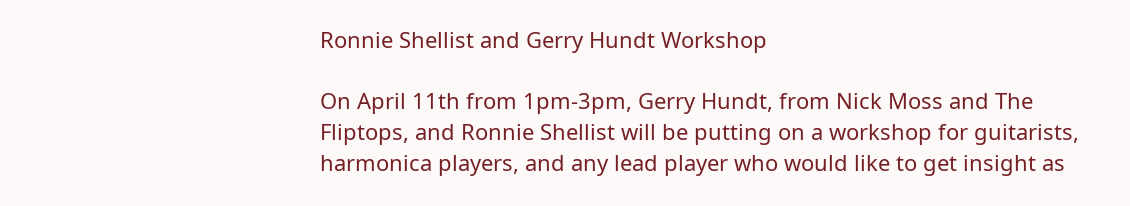Ronnie Shellist and Gerry Hundt Workshop

On April 11th from 1pm-3pm, Gerry Hundt, from Nick Moss and The Fliptops, and Ronnie Shellist will be putting on a workshop for guitarists, harmonica players, and any lead player who would like to get insight as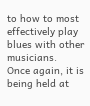to how to most effectively play blues with other musicians.
Once again, it is being held at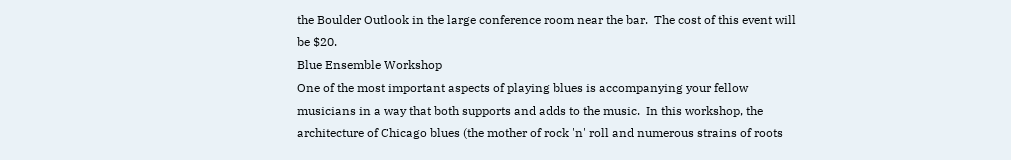the Boulder Outlook in the large conference room near the bar.  The cost of this event will be $20.
Blue Ensemble Workshop
One of the most important aspects of playing blues is accompanying your fellow musicians in a way that both supports and adds to the music.  In this workshop, the architecture of Chicago blues (the mother of rock 'n' roll and numerous strains of roots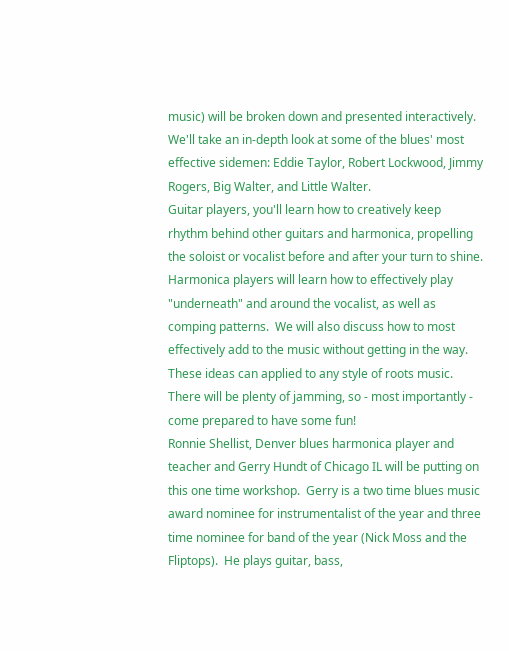music) will be broken down and presented interactively.  We'll take an in-depth look at some of the blues' most effective sidemen: Eddie Taylor, Robert Lockwood, Jimmy Rogers, Big Walter, and Little Walter.
Guitar players, you'll learn how to creatively keep rhythm behind other guitars and harmonica, propelling the soloist or vocalist before and after your turn to shine.  Harmonica players will learn how to effectively play "underneath" and around the vocalist, as well as comping patterns.  We will also discuss how to most effectively add to the music without getting in the way.  These ideas can applied to any style of roots music.  There will be plenty of jamming, so - most importantly - come prepared to have some fun!
Ronnie Shellist, Denver blues harmonica player and teacher and Gerry Hundt of Chicago IL will be putting on this one time workshop.  Gerry is a two time blues music award nominee for instrumentalist of the year and three time nominee for band of the year (Nick Moss and the Fliptops).  He plays guitar, bass,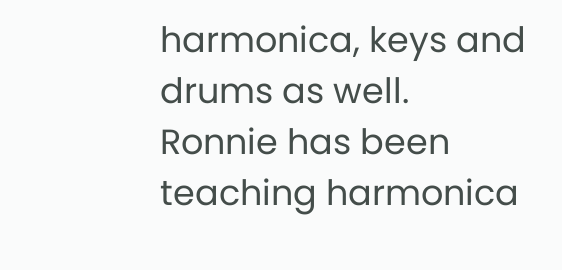harmonica, keys and drums as well.
Ronnie has been teaching harmonica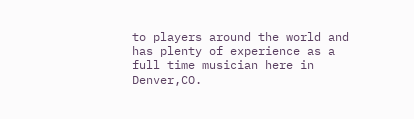to players around the world and has plenty of experience as a full time musician here in Denver,CO.